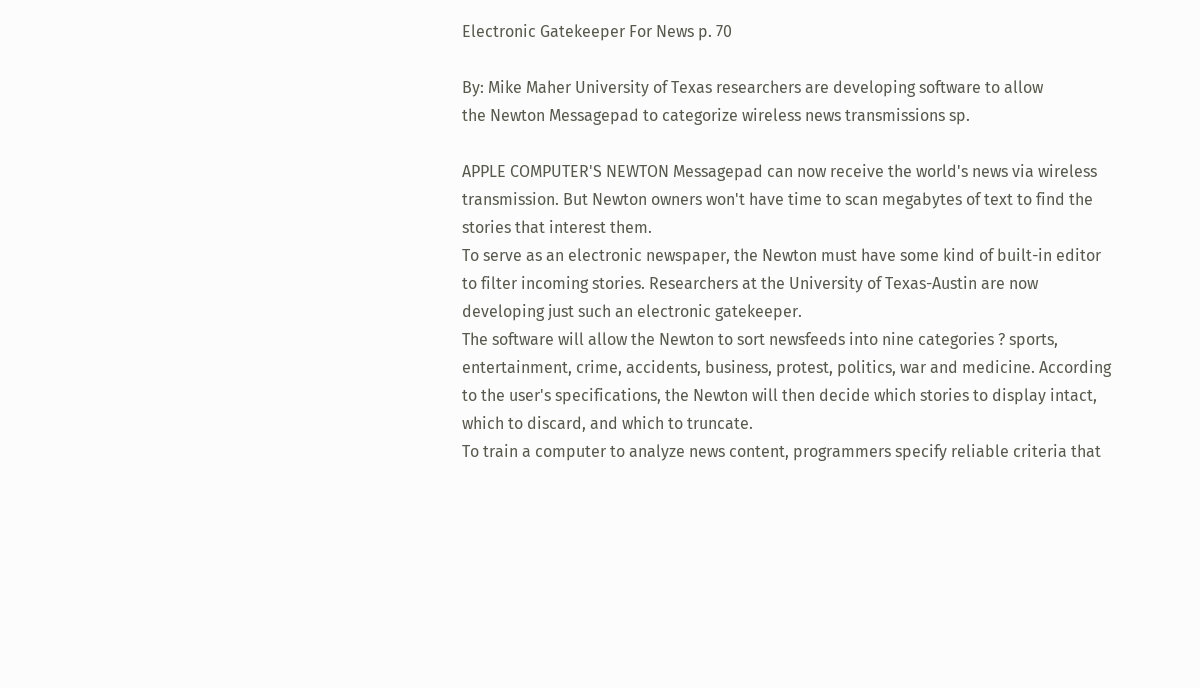Electronic Gatekeeper For News p. 70

By: Mike Maher University of Texas researchers are developing software to allow
the Newton Messagepad to categorize wireless news transmissions sp.

APPLE COMPUTER'S NEWTON Messagepad can now receive the world's news via wireless transmission. But Newton owners won't have time to scan megabytes of text to find the stories that interest them.
To serve as an electronic newspaper, the Newton must have some kind of built-in editor to filter incoming stories. Researchers at the University of Texas-Austin are now developing just such an electronic gatekeeper.
The software will allow the Newton to sort newsfeeds into nine categories ? sports, entertainment, crime, accidents, business, protest, politics, war and medicine. According to the user's specifications, the Newton will then decide which stories to display intact, which to discard, and which to truncate.
To train a computer to analyze news content, programmers specify reliable criteria that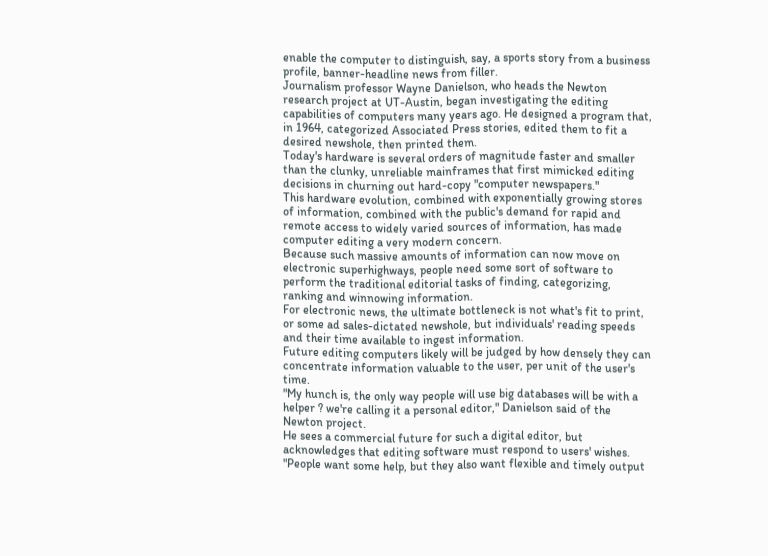enable the computer to distinguish, say, a sports story from a business profile, banner-headline news from filler.
Journalism professor Wayne Danielson, who heads the Newton research project at UT-Austin, began investigating the editing capabilities of computers many years ago. He designed a program that, in 1964, categorized Associated Press stories, edited them to fit a desired newshole, then printed them.
Today's hardware is several orders of magnitude faster and smaller than the clunky, unreliable mainframes that first mimicked editing decisions in churning out hard-copy "computer newspapers."
This hardware evolution, combined with exponentially growing stores of information, combined with the public's demand for rapid and remote access to widely varied sources of information, has made computer editing a very modern concern.
Because such massive amounts of information can now move on electronic superhighways, people need some sort of software to perform the traditional editorial tasks of finding, categorizing, ranking and winnowing information.
For electronic news, the ultimate bottleneck is not what's fit to print, or some ad sales-dictated newshole, but individuals' reading speeds and their time available to ingest information.
Future editing computers likely will be judged by how densely they can concentrate information valuable to the user, per unit of the user's time.
"My hunch is, the only way people will use big databases will be with a helper ? we're calling it a personal editor," Danielson said of the Newton project.
He sees a commercial future for such a digital editor, but acknowledges that editing software must respond to users' wishes.
"People want some help, but they also want flexible and timely output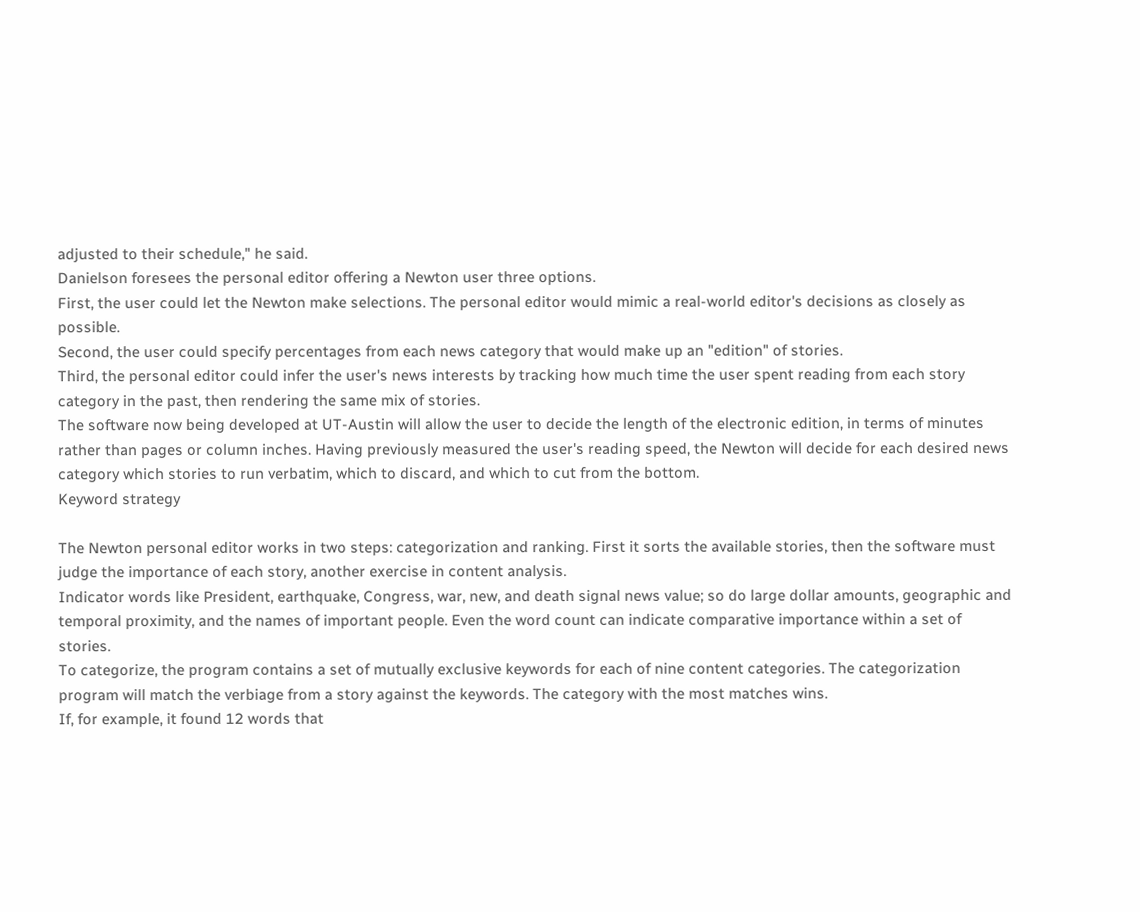adjusted to their schedule," he said.
Danielson foresees the personal editor offering a Newton user three options.
First, the user could let the Newton make selections. The personal editor would mimic a real-world editor's decisions as closely as possible.
Second, the user could specify percentages from each news category that would make up an "edition" of stories.
Third, the personal editor could infer the user's news interests by tracking how much time the user spent reading from each story category in the past, then rendering the same mix of stories.
The software now being developed at UT-Austin will allow the user to decide the length of the electronic edition, in terms of minutes rather than pages or column inches. Having previously measured the user's reading speed, the Newton will decide for each desired news category which stories to run verbatim, which to discard, and which to cut from the bottom.
Keyword strategy

The Newton personal editor works in two steps: categorization and ranking. First it sorts the available stories, then the software must judge the importance of each story, another exercise in content analysis.
Indicator words like President, earthquake, Congress, war, new, and death signal news value; so do large dollar amounts, geographic and temporal proximity, and the names of important people. Even the word count can indicate comparative importance within a set of stories.
To categorize, the program contains a set of mutually exclusive keywords for each of nine content categories. The categorization program will match the verbiage from a story against the keywords. The category with the most matches wins.
If, for example, it found 12 words that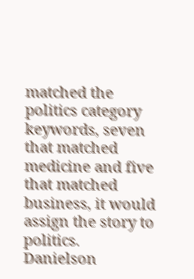matched the politics category keywords, seven that matched medicine and five that matched business, it would assign the story to politics.
Danielson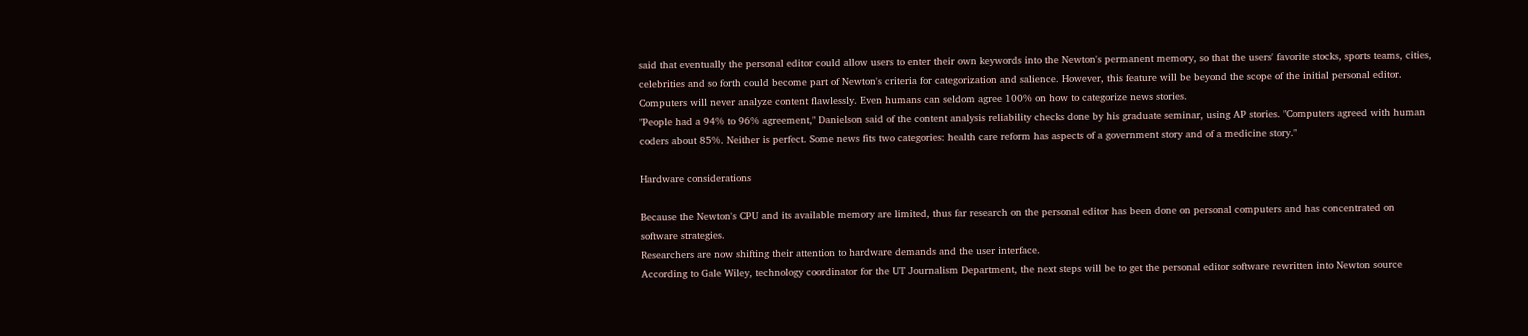said that eventually the personal editor could allow users to enter their own keywords into the Newton's permanent memory, so that the users' favorite stocks, sports teams, cities, celebrities and so forth could become part of Newton's criteria for categorization and salience. However, this feature will be beyond the scope of the initial personal editor.
Computers will never analyze content flawlessly. Even humans can seldom agree 100% on how to categorize news stories.
"People had a 94% to 96% agreement," Danielson said of the content analysis reliability checks done by his graduate seminar, using AP stories. "Computers agreed with human coders about 85%. Neither is perfect. Some news fits two categories: health care reform has aspects of a government story and of a medicine story."

Hardware considerations

Because the Newton's CPU and its available memory are limited, thus far research on the personal editor has been done on personal computers and has concentrated on software strategies.
Researchers are now shifting their attention to hardware demands and the user interface.
According to Gale Wiley, technology coordinator for the UT Journalism Department, the next steps will be to get the personal editor software rewritten into Newton source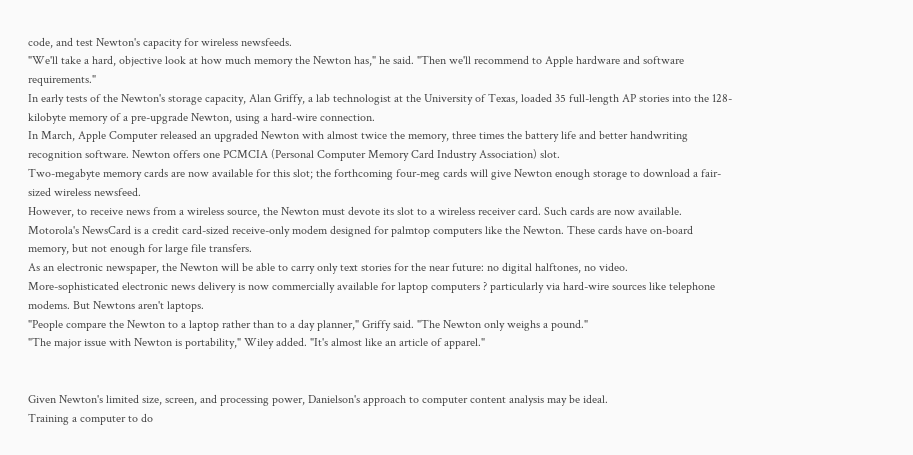code, and test Newton's capacity for wireless newsfeeds.
"We'll take a hard, objective look at how much memory the Newton has," he said. "Then we'll recommend to Apple hardware and software requirements."
In early tests of the Newton's storage capacity, Alan Griffy, a lab technologist at the University of Texas, loaded 35 full-length AP stories into the 128-kilobyte memory of a pre-upgrade Newton, using a hard-wire connection.
In March, Apple Computer released an upgraded Newton with almost twice the memory, three times the battery life and better handwriting recognition software. Newton offers one PCMCIA (Personal Computer Memory Card Industry Association) slot.
Two-megabyte memory cards are now available for this slot; the forthcoming four-meg cards will give Newton enough storage to download a fair-sized wireless newsfeed.
However, to receive news from a wireless source, the Newton must devote its slot to a wireless receiver card. Such cards are now available. Motorola's NewsCard is a credit card-sized receive-only modem designed for palmtop computers like the Newton. These cards have on-board memory, but not enough for large file transfers.
As an electronic newspaper, the Newton will be able to carry only text stories for the near future: no digital halftones, no video.
More-sophisticated electronic news delivery is now commercially available for laptop computers ? particularly via hard-wire sources like telephone modems. But Newtons aren't laptops.
"People compare the Newton to a laptop rather than to a day planner," Griffy said. "The Newton only weighs a pound."
"The major issue with Newton is portability," Wiley added. "It's almost like an article of apparel."


Given Newton's limited size, screen, and processing power, Danielson's approach to computer content analysis may be ideal.
Training a computer to do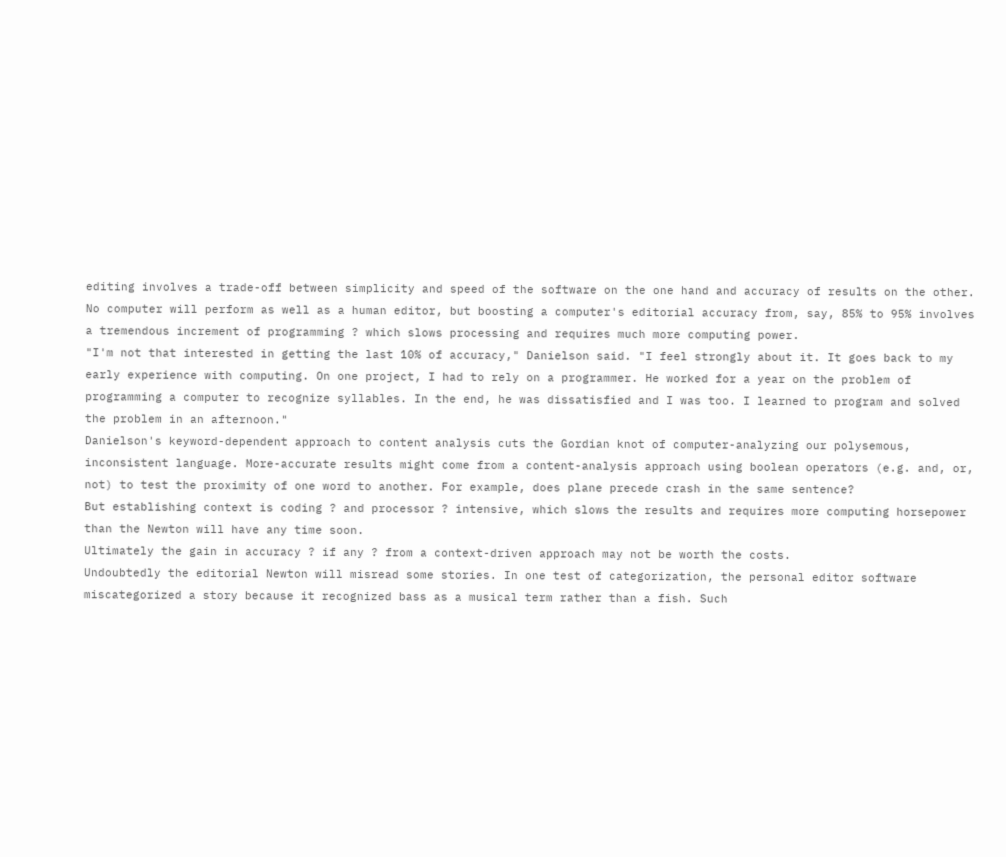editing involves a trade-off between simplicity and speed of the software on the one hand and accuracy of results on the other.
No computer will perform as well as a human editor, but boosting a computer's editorial accuracy from, say, 85% to 95% involves a tremendous increment of programming ? which slows processing and requires much more computing power.
"I'm not that interested in getting the last 10% of accuracy," Danielson said. "I feel strongly about it. It goes back to my early experience with computing. On one project, I had to rely on a programmer. He worked for a year on the problem of programming a computer to recognize syllables. In the end, he was dissatisfied and I was too. I learned to program and solved the problem in an afternoon."
Danielson's keyword-dependent approach to content analysis cuts the Gordian knot of computer-analyzing our polysemous, inconsistent language. More-accurate results might come from a content-analysis approach using boolean operators (e.g. and, or, not) to test the proximity of one word to another. For example, does plane precede crash in the same sentence?
But establishing context is coding ? and processor ? intensive, which slows the results and requires more computing horsepower than the Newton will have any time soon.
Ultimately the gain in accuracy ? if any ? from a context-driven approach may not be worth the costs.
Undoubtedly the editorial Newton will misread some stories. In one test of categorization, the personal editor software miscategorized a story because it recognized bass as a musical term rather than a fish. Such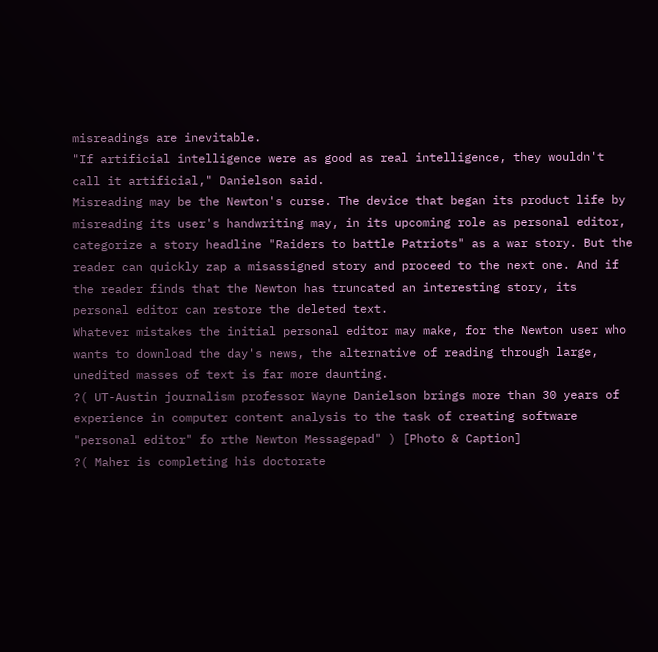misreadings are inevitable.
"If artificial intelligence were as good as real intelligence, they wouldn't call it artificial," Danielson said.
Misreading may be the Newton's curse. The device that began its product life by misreading its user's handwriting may, in its upcoming role as personal editor, categorize a story headline "Raiders to battle Patriots" as a war story. But the reader can quickly zap a misassigned story and proceed to the next one. And if the reader finds that the Newton has truncated an interesting story, its personal editor can restore the deleted text.
Whatever mistakes the initial personal editor may make, for the Newton user who wants to download the day's news, the alternative of reading through large, unedited masses of text is far more daunting.
?( UT-Austin journalism professor Wayne Danielson brings more than 30 years of experience in computer content analysis to the task of creating software "personal editor" fo rthe Newton Messagepad" ) [Photo & Caption]
?( Maher is completing his doctorate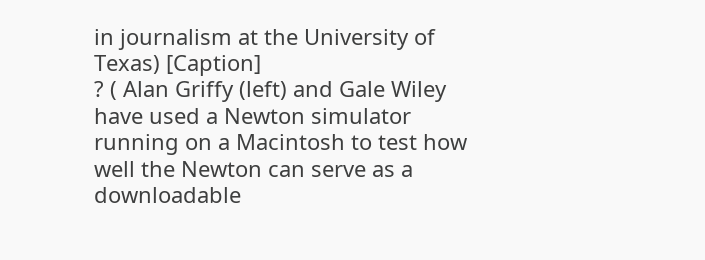in journalism at the University of Texas) [Caption]
? ( Alan Griffy (left) and Gale Wiley have used a Newton simulator running on a Macintosh to test how well the Newton can serve as a downloadable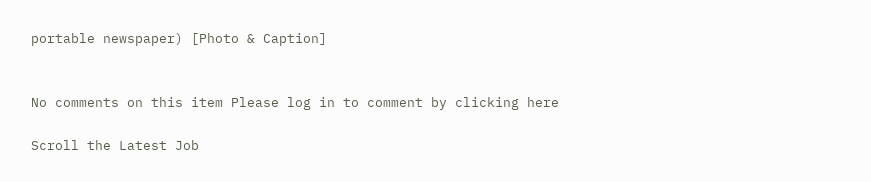portable newspaper) [Photo & Caption]


No comments on this item Please log in to comment by clicking here

Scroll the Latest Job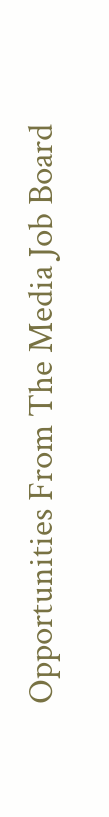Opportunities From The Media Job Board